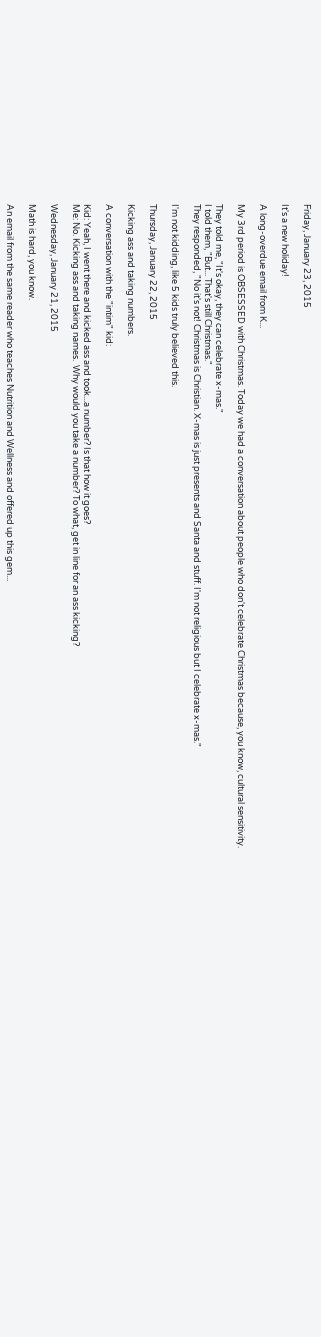Friday, January 23, 2015

It's a new holiday!

A long-overdue email from K...

My 3rd period is OBSESSED with Christmas. Today we had a conversation about people who don't celebrate Christmas because, you know, cultural sensitivity.

They told me, "It's okay, they can celebrate x-mas."
I told them, "But... That's still Christmas."
They responded, "No it's not! Christmas is Christian. X-mas is just presents and Santa and stuff. I'm not religious but I celebrate x-mas."

I'm not kidding, like 5 kids truly believed this.

Thursday, January 22, 2015

Kicking ass and taking numbers.

A conversation with the "intim" kid:

Kid: Yeah, I went there and kicked ass and took...a number? Is that how it goes?
Me: No. Kicking ass and taking names.  Why would you take a number? To what, get in line for an ass kicking?

Wednesday, January 21, 2015

Math is hard, you know.

An email from the same reader who teaches Nutrition and Wellness and offered up this gem...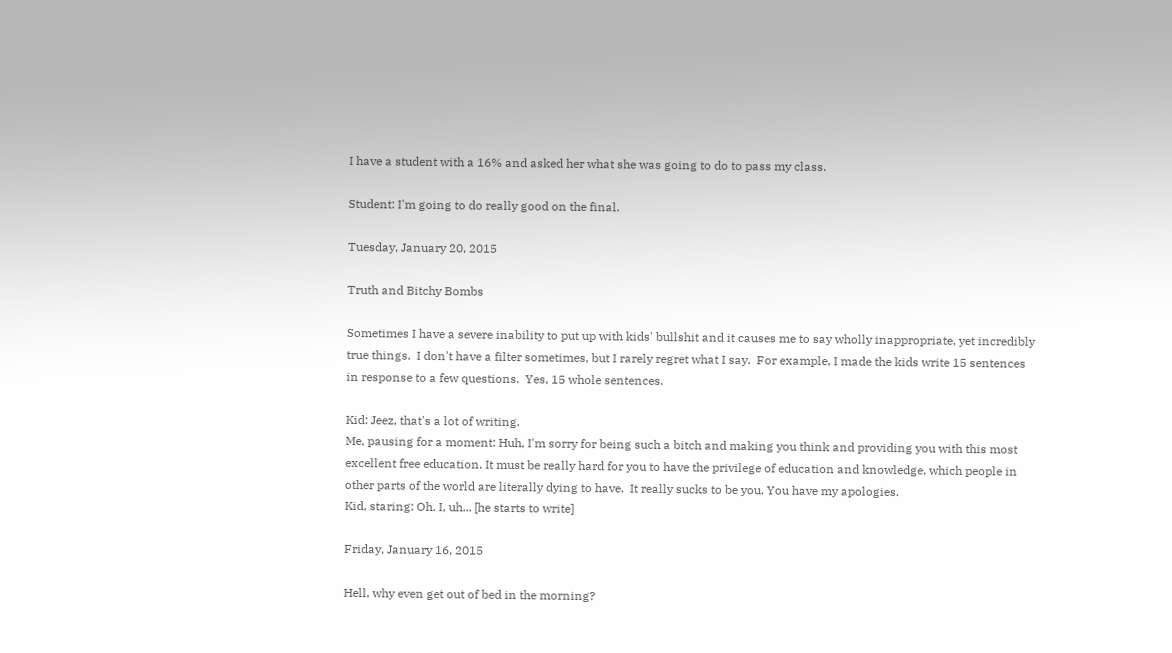I have a student with a 16% and asked her what she was going to do to pass my class.

Student: I'm going to do really good on the final.

Tuesday, January 20, 2015

Truth and Bitchy Bombs

Sometimes I have a severe inability to put up with kids' bullshit and it causes me to say wholly inappropriate, yet incredibly true things.  I don't have a filter sometimes, but I rarely regret what I say.  For example, I made the kids write 15 sentences in response to a few questions.  Yes, 15 whole sentences.

Kid: Jeez, that's a lot of writing.
Me, pausing for a moment: Huh, I'm sorry for being such a bitch and making you think and providing you with this most excellent free education. It must be really hard for you to have the privilege of education and knowledge, which people in other parts of the world are literally dying to have.  It really sucks to be you. You have my apologies.
Kid, staring: Oh. I, uh... [he starts to write]

Friday, January 16, 2015

Hell, why even get out of bed in the morning?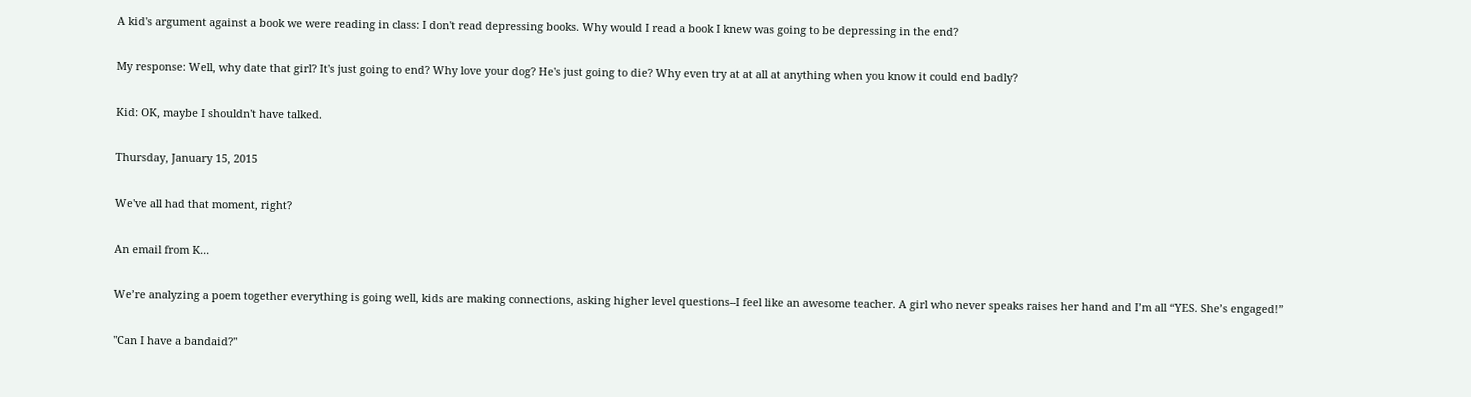A kid's argument against a book we were reading in class: I don't read depressing books. Why would I read a book I knew was going to be depressing in the end?

My response: Well, why date that girl? It's just going to end? Why love your dog? He's just going to die? Why even try at at all at anything when you know it could end badly?

Kid: OK, maybe I shouldn't have talked.

Thursday, January 15, 2015

We've all had that moment, right?

An email from K...

We’re analyzing a poem together everything is going well, kids are making connections, asking higher level questions--I feel like an awesome teacher. A girl who never speaks raises her hand and I’m all “YES. She’s engaged!”

"Can I have a bandaid?"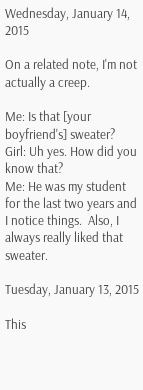Wednesday, January 14, 2015

On a related note, I'm not actually a creep.

Me: Is that [your boyfriend's] sweater?
Girl: Uh yes. How did you know that?
Me: He was my student for the last two years and I notice things.  Also, I always really liked that sweater.

Tuesday, January 13, 2015

This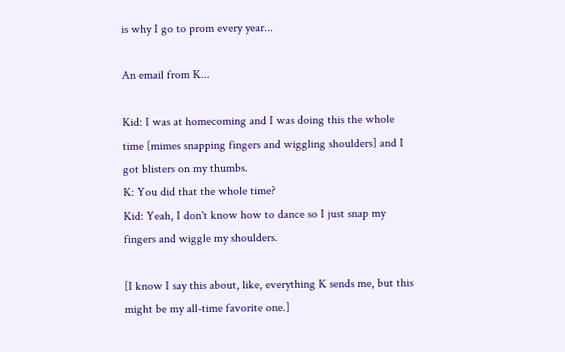is why I go to prom every year...

An email from K...

Kid: I was at homecoming and I was doing this the whole time [mimes snapping fingers and wiggling shoulders] and I got blisters on my thumbs.
K: You did that the whole time?
Kid: Yeah, I don't know how to dance so I just snap my fingers and wiggle my shoulders.

[I know I say this about, like, everything K sends me, but this might be my all-time favorite one.]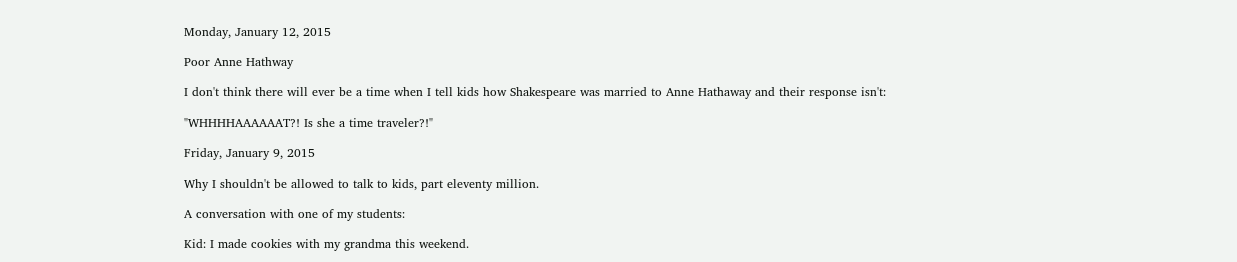Monday, January 12, 2015

Poor Anne Hathway

I don't think there will ever be a time when I tell kids how Shakespeare was married to Anne Hathaway and their response isn't:

"WHHHHAAAAAAT?! Is she a time traveler?!"

Friday, January 9, 2015

Why I shouldn't be allowed to talk to kids, part eleventy million.

A conversation with one of my students:

Kid: I made cookies with my grandma this weekend.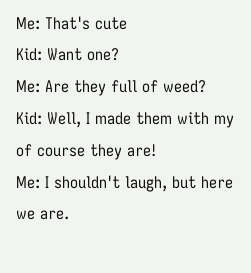Me: That's cute
Kid: Want one?
Me: Are they full of weed?
Kid: Well, I made them with my of course they are!
Me: I shouldn't laugh, but here we are.